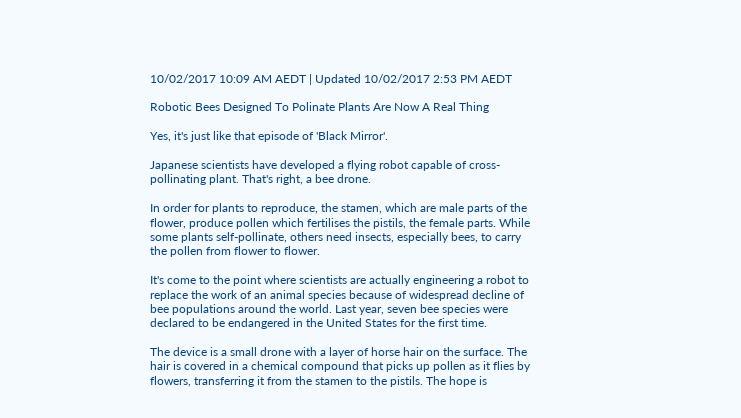10/02/2017 10:09 AM AEDT | Updated 10/02/2017 2:53 PM AEDT

Robotic Bees Designed To Polinate Plants Are Now A Real Thing

Yes, it's just like that episode of 'Black Mirror'.

Japanese scientists have developed a flying robot capable of cross-pollinating plant. That's right, a bee drone.

In order for plants to reproduce, the stamen, which are male parts of the flower, produce pollen which fertilises the pistils, the female parts. While some plants self-pollinate, others need insects, especially bees, to carry the pollen from flower to flower.

It's come to the point where scientists are actually engineering a robot to replace the work of an animal species because of widespread decline of bee populations around the world. Last year, seven bee species were declared to be endangered in the United States for the first time.

The device is a small drone with a layer of horse hair on the surface. The hair is covered in a chemical compound that picks up pollen as it flies by flowers, transferring it from the stamen to the pistils. The hope is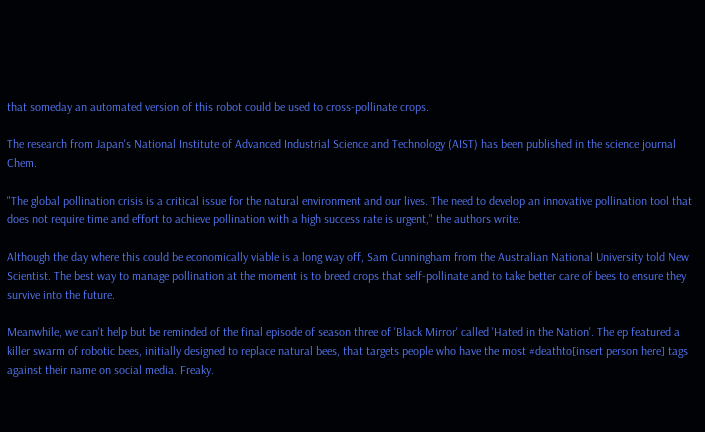that someday an automated version of this robot could be used to cross-pollinate crops.

The research from Japan's National Institute of Advanced Industrial Science and Technology (AIST) has been published in the science journal Chem.

"The global pollination crisis is a critical issue for the natural environment and our lives. The need to develop an innovative pollination tool that does not require time and effort to achieve pollination with a high success rate is urgent," the authors write.

Although the day where this could be economically viable is a long way off, Sam Cunningham from the Australian National University told New Scientist. The best way to manage pollination at the moment is to breed crops that self-pollinate and to take better care of bees to ensure they survive into the future.

Meanwhile, we can't help but be reminded of the final episode of season three of 'Black Mirror' called 'Hated in the Nation'. The ep featured a killer swarm of robotic bees, initially designed to replace natural bees, that targets people who have the most #deathto[insert person here] tags against their name on social media. Freaky.